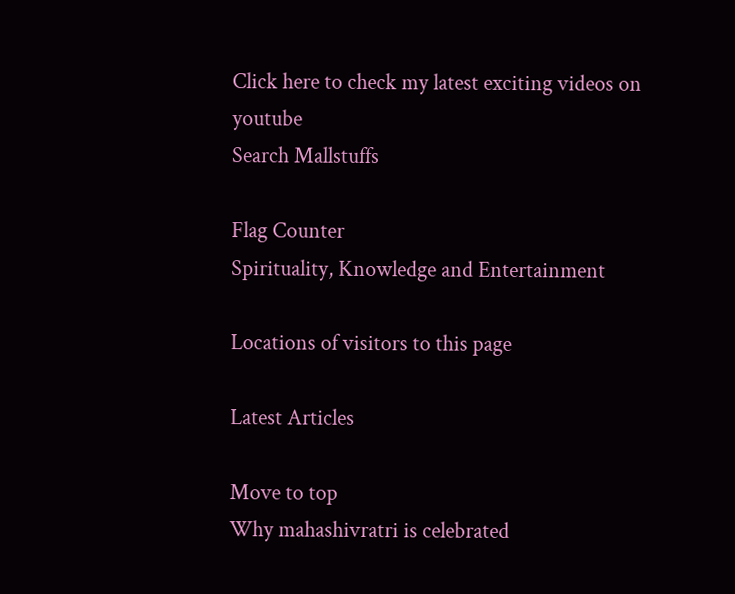Click here to check my latest exciting videos on youtube
Search Mallstuffs

Flag Counter
Spirituality, Knowledge and Entertainment

Locations of visitors to this page

Latest Articles

Move to top
Why mahashivratri is celebrated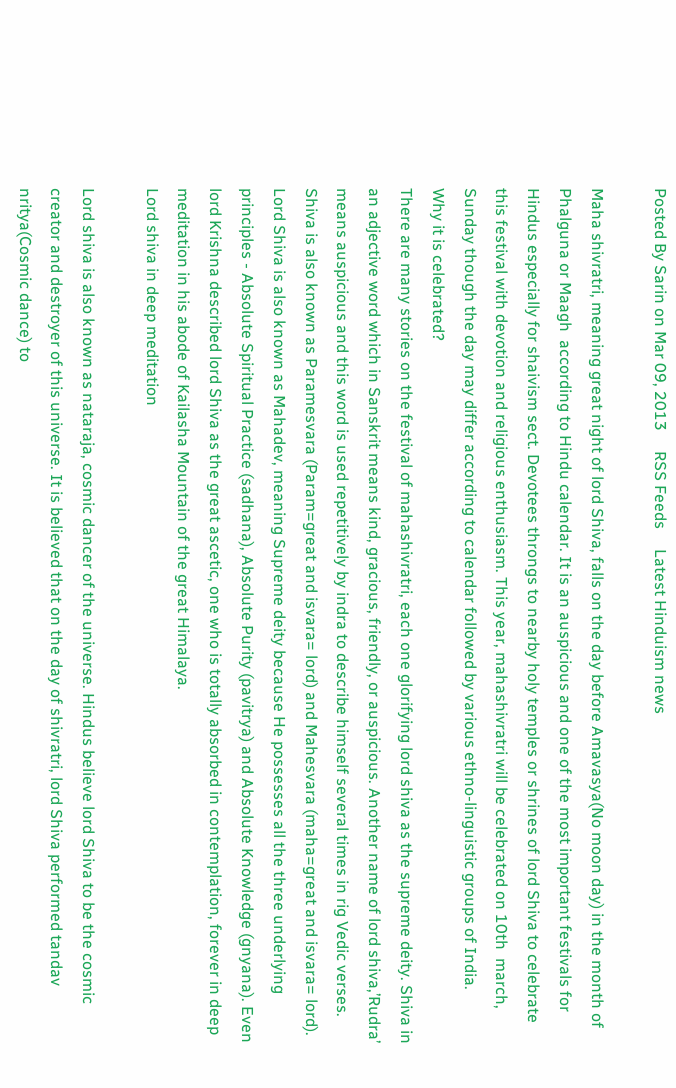Posted By Sarin on Mar 09, 2013     RSS Feeds     Latest Hinduism news

Maha shivratri, meaning great night of lord Shiva, falls on the day before Amavasya(No moon day) in the month of Phalguna or Maagh  according to Hindu calendar. It is an auspicious and one of the most important festivals for Hindus especially for shaivism sect. Devotees throngs to nearby holy temples or shrines of lord Shiva to celebrate this festival with devotion and religious enthusiasm. This year, mahashivratri will be celebrated on 10th  march, Sunday though the day may differ according to calendar followed by various ethno-linguistic groups of India.
Why it is celebrated?
There are many stories on the festival of mahashivratri, each one glorifying lord shiva as the supreme deity. Shiva in an adjective word which in Sanskrit means kind, gracious, friendly, or auspicious. Another name of lord shiva,’Rudra’ means auspicious and this word is used repetitively by indra to describe himself several times in rig Vedic verses. Shiva is also known as Paramesvara (Param=great and isvara= lord) and Mahesvara (maha=great and isvara= lord). Lord Shiva is also known as Mahadev, meaning Supreme deity because He possesses all the three underlying principles - Absolute Spiritual Practice (sadhana), Absolute Purity (pavitrya) and Absolute Knowledge (gnyana). Even lord Krishna described lord Shiva as the great ascetic, one who is totally absorbed in contemplation, forever in deep meditation in his abode of Kailasha Mountain of the great Himalaya.
Lord shiva in deep meditation

Lord shiva is also known as nataraja, cosmic dancer of the universe. Hindus believe lord Shiva to be the cosmic creator and destroyer of this universe. It is believed that on the day of shivratri, lord Shiva performed tandav nritya(Cosmic dance) to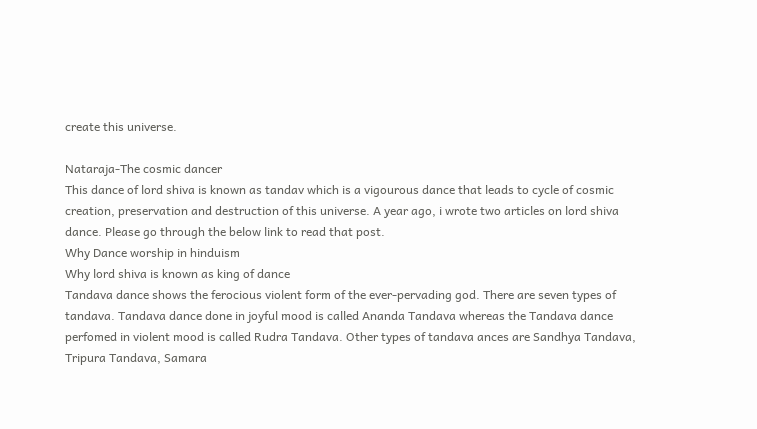create this universe.

Nataraja-The cosmic dancer
This dance of lord shiva is known as tandav which is a vigourous dance that leads to cycle of cosmic creation, preservation and destruction of this universe. A year ago, i wrote two articles on lord shiva dance. Please go through the below link to read that post.
Why Dance worship in hinduism
Why lord shiva is known as king of dance
Tandava dance shows the ferocious violent form of the ever-pervading god. There are seven types of tandava. Tandava dance done in joyful mood is called Ananda Tandava whereas the Tandava dance perfomed in violent mood is called Rudra Tandava. Other types of tandava ances are Sandhya Tandava, Tripura Tandava, Samara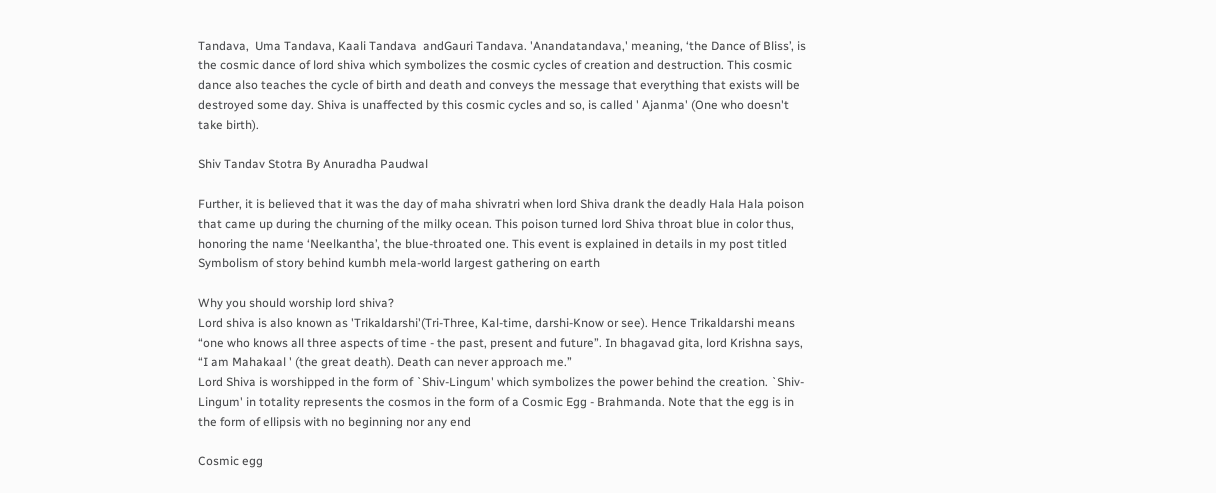Tandava,  Uma Tandava, Kaali Tandava  andGauri Tandava. 'Anandatandava,' meaning, ‘the Dance of Bliss’, is the cosmic dance of lord shiva which symbolizes the cosmic cycles of creation and destruction. This cosmic dance also teaches the cycle of birth and death and conveys the message that everything that exists will be destroyed some day. Shiva is unaffected by this cosmic cycles and so, is called ' Ajanma' (One who doesn't take birth).

Shiv Tandav Stotra By Anuradha Paudwal

Further, it is believed that it was the day of maha shivratri when lord Shiva drank the deadly Hala Hala poison that came up during the churning of the milky ocean. This poison turned lord Shiva throat blue in color thus, honoring the name ‘Neelkantha’, the blue-throated one. This event is explained in details in my post titled
Symbolism of story behind kumbh mela-world largest gathering on earth

Why you should worship lord shiva?
Lord shiva is also known as 'Trikaldarshi'(Tri-Three, Kal-time, darshi-Know or see). Hence Trikaldarshi means “one who knows all three aspects of time - the past, present and future”. In bhagavad gita, lord Krishna says, “I am Mahakaal ' (the great death). Death can never approach me.”
Lord Shiva is worshipped in the form of `Shiv-Lingum' which symbolizes the power behind the creation. `Shiv-Lingum' in totality represents the cosmos in the form of a Cosmic Egg - Brahmanda. Note that the egg is in the form of ellipsis with no beginning nor any end

Cosmic egg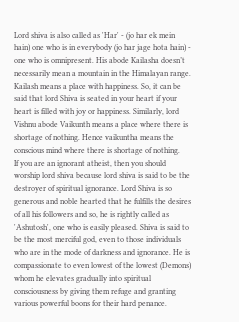Lord shiva is also called as 'Har' - (jo har ek mein hain) one who is in everybody (jo har jage hota hain) - one who is omnipresent. His abode Kailasha doesn’t necessarily mean a mountain in the Himalayan range. Kailash means a place with happiness. So, it can be said that lord Shiva is seated in your heart if your heart is filled with joy or happiness. Similarly, lord Vishnu abode Vaikunth means a place where there is shortage of nothing. Hence vaikuntha means the conscious mind where there is shortage of nothing.
If you are an ignorant atheist, then you should worship lord shiva because lord shiva is said to be the destroyer of spiritual ignorance. Lord Shiva is so generous and noble hearted that he fulfills the desires of all his followers and so, he is rightly called as 'Ashutosh', one who is easily pleased. Shiva is said to be the most merciful god, even to those individuals who are in the mode of darkness and ignorance. He is compassionate to even lowest of the lowest (Demons) whom he elevates gradually into spiritual consciousness by giving them refuge and granting various powerful boons for their hard penance.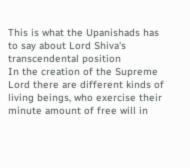This is what the Upanishads has to say about Lord Shiva's transcendental position
In the creation of the Supreme Lord there are different kinds of living beings, who exercise their minute amount of free will in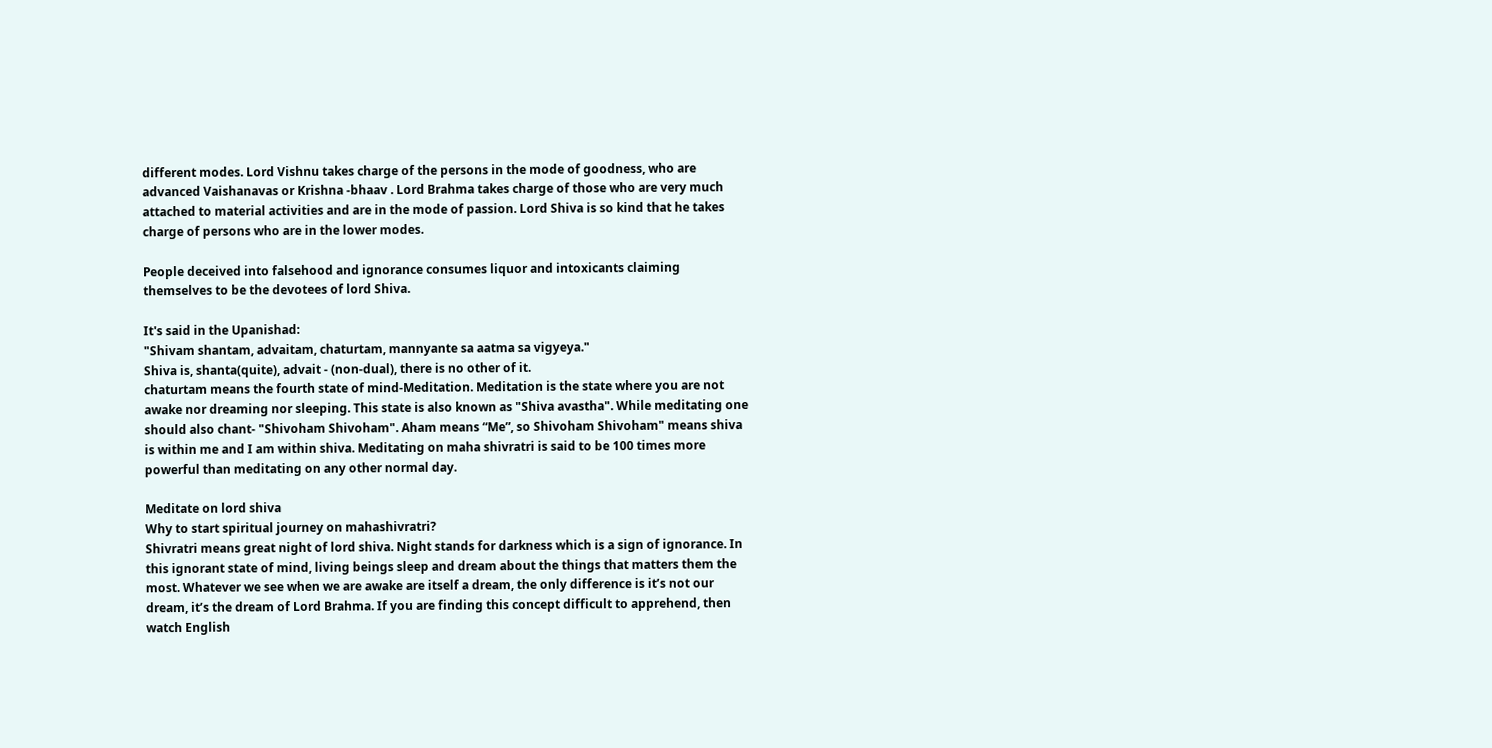different modes. Lord Vishnu takes charge of the persons in the mode of goodness, who are advanced Vaishanavas or Krishna -bhaav . Lord Brahma takes charge of those who are very much attached to material activities and are in the mode of passion. Lord Shiva is so kind that he takes charge of persons who are in the lower modes.

People deceived into falsehood and ignorance consumes liquor and intoxicants claiming themselves to be the devotees of lord Shiva.

It's said in the Upanishad:
"Shivam shantam, advaitam, chaturtam, mannyante sa aatma sa vigyeya."
Shiva is, shanta(quite), advait - (non-dual), there is no other of it.
chaturtam means the fourth state of mind-Meditation. Meditation is the state where you are not awake nor dreaming nor sleeping. This state is also known as "Shiva avastha". While meditating one should also chant- "Shivoham Shivoham". Aham means “Me”, so Shivoham Shivoham" means shiva is within me and I am within shiva. Meditating on maha shivratri is said to be 100 times more powerful than meditating on any other normal day.

Meditate on lord shiva
Why to start spiritual journey on mahashivratri?
Shivratri means great night of lord shiva. Night stands for darkness which is a sign of ignorance. In this ignorant state of mind, living beings sleep and dream about the things that matters them the most. Whatever we see when we are awake are itself a dream, the only difference is it’s not our dream, it’s the dream of Lord Brahma. If you are finding this concept difficult to apprehend, then watch English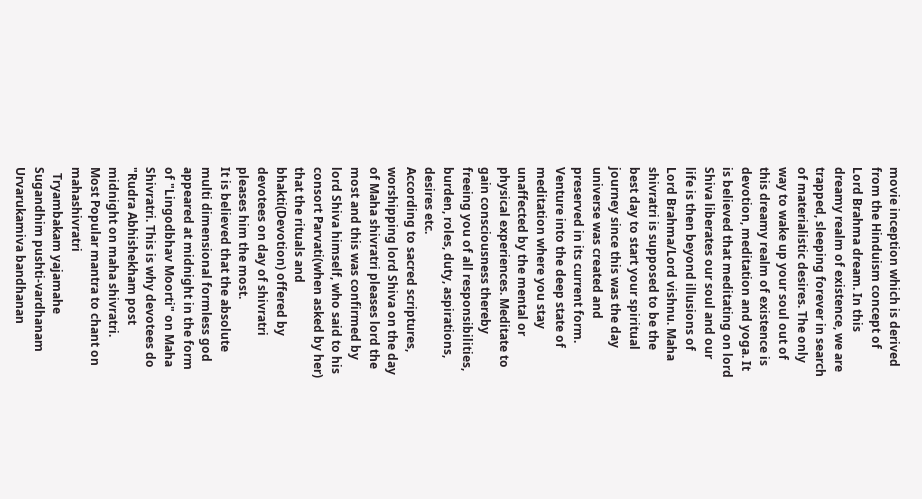movie inception which is derived from the Hinduism concept of Lord Brahma dream. In this dreamy realm of existence, we are trapped, sleeping forever in search of materialistic desires. The only way to wake up your soul out of this dreamy realm of existence is devotion, meditation and yoga. It is believed that meditating on lord Shiva liberates our soul and our life is then beyond illusions of Lord Brahma/Lord vishnu. Maha shivratri is supposed to be the best day to start your spiritual journey since this was the day universe was created and preserved in its current form. Venture into the deep state of meditation where you stay unaffected by the mental or physical experiences. Meditate to gain consciousness thereby freeing you of all responsibilities, burden, roles, duty, aspirations, desires etc.
According to sacred scriptures, worshipping lord Shiva on the day of Maha shivratri pleases lord the most and this was confirmed by lord Shiva himself, who said to his consort Parvati(when asked by her) that the rituals and bhakti(Devotion) offered by devotees on day of shivratri pleases him the most.
It is believed that the absolute multi dimensional formless god appeared at midnight in the form of "Lingodbhav Moorti" on Maha Shivratri. This is why devotees do "Rudra Abhishekham post midnight on maha shivratri.
Most Popular mantra to chant on mahashivratri
  Tryambakam yajamahe
Sugandhim pushti-vardhanam
Urvarukamiva bandhanan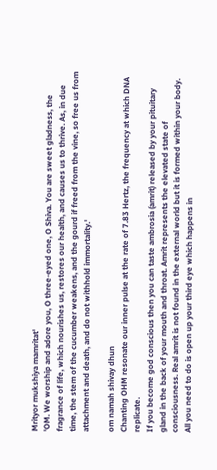Mrityor mukshiya mamritat'
'OM. We worship and adore you, O three-eyed one, O Shiva. You are sweet gladness, the fragrance of life, which nourishes us, restores our health, and causes us to thrive. As, in due time, the stem of the cucumber weakens, and the gourd if freed from the vine, so free us from attachment and death, and do not withhold immortality.'

om namah shivay dhun
Chanting OHM resonate our inner pulse at the rate of 7.83 Hertz, the frequency at which DNA replicate.
If you become god conscious then you can taste ambrosia (amrit) released by your pituitary gland in the back of your mouth and throat. Amrit represents the elevated state of consciousness. Real amrit is not found in the external world but it is formed within your body. All you need to do is open up your third eye which happens in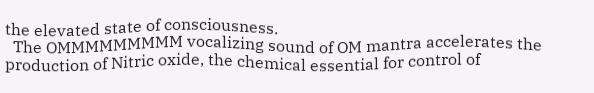the elevated state of consciousness.
  The OMMMMMMMMM vocalizing sound of OM mantra accelerates the production of Nitric oxide, the chemical essential for control of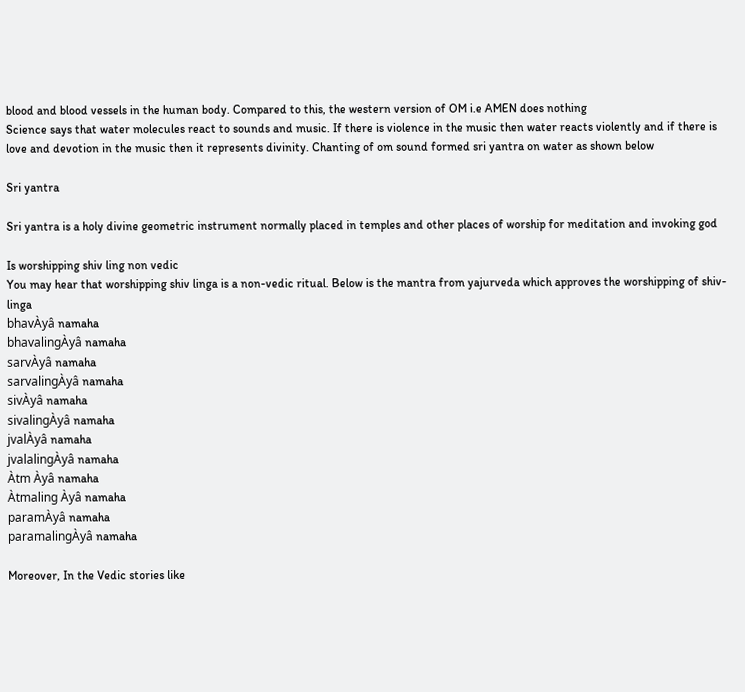blood and blood vessels in the human body. Compared to this, the western version of OM i.e AMEN does nothing
Science says that water molecules react to sounds and music. If there is violence in the music then water reacts violently and if there is love and devotion in the music then it represents divinity. Chanting of om sound formed sri yantra on water as shown below

Sri yantra

Sri yantra is a holy divine geometric instrument normally placed in temples and other places of worship for meditation and invoking god

Is worshipping shiv ling non vedic
You may hear that worshipping shiv linga is a non-vedic ritual. Below is the mantra from yajurveda which approves the worshipping of shiv-linga
bhavÀyâ namaha
bhavalingÀyâ namaha
sarvÀyâ namaha
sarvalingÀyâ namaha
sivÀyâ namaha
sivalingÀyâ namaha
jvalÀyâ namaha
jvalalingÀyâ namaha
Àtm Àyâ namaha
Àtmaling Àyâ namaha
paramÀyâ namaha
paramalingÀyâ namaha

Moreover, In the Vedic stories like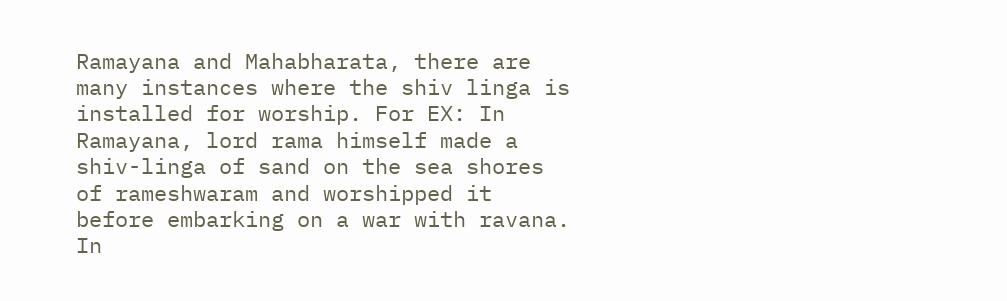Ramayana and Mahabharata, there are many instances where the shiv linga is installed for worship. For EX: In Ramayana, lord rama himself made a shiv-linga of sand on the sea shores of rameshwaram and worshipped it before embarking on a war with ravana. In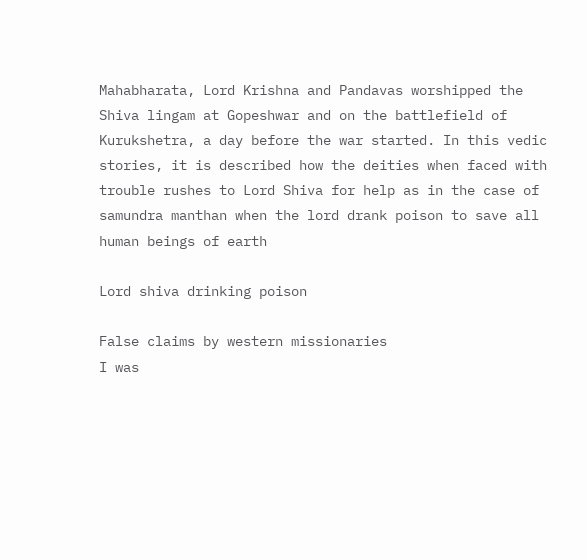Mahabharata, Lord Krishna and Pandavas worshipped the Shiva lingam at Gopeshwar and on the battlefield of Kurukshetra, a day before the war started. In this vedic stories, it is described how the deities when faced with trouble rushes to Lord Shiva for help as in the case of samundra manthan when the lord drank poison to save all human beings of earth

Lord shiva drinking poison

False claims by western missionaries
I was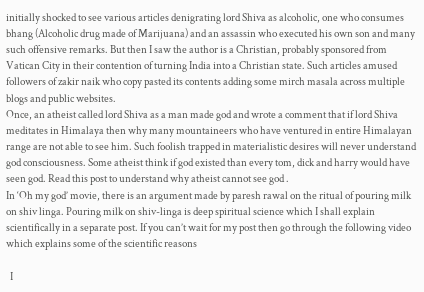initially shocked to see various articles denigrating lord Shiva as alcoholic, one who consumes bhang (Alcoholic drug made of Marijuana) and an assassin who executed his own son and many such offensive remarks. But then I saw the author is a Christian, probably sponsored from Vatican City in their contention of turning India into a Christian state. Such articles amused followers of zakir naik who copy pasted its contents adding some mirch masala across multiple blogs and public websites.
Once, an atheist called lord Shiva as a man made god and wrote a comment that if lord Shiva meditates in Himalaya then why many mountaineers who have ventured in entire Himalayan range are not able to see him. Such foolish trapped in materialistic desires will never understand god consciousness. Some atheist think if god existed than every tom, dick and harry would have seen god. Read this post to understand why atheist cannot see god .
In ‘Oh my god’ movie, there is an argument made by paresh rawal on the ritual of pouring milk on shiv linga. Pouring milk on shiv-linga is deep spiritual science which I shall explain scientifically in a separate post. If you can’t wait for my post then go through the following video which explains some of the scientific reasons

  I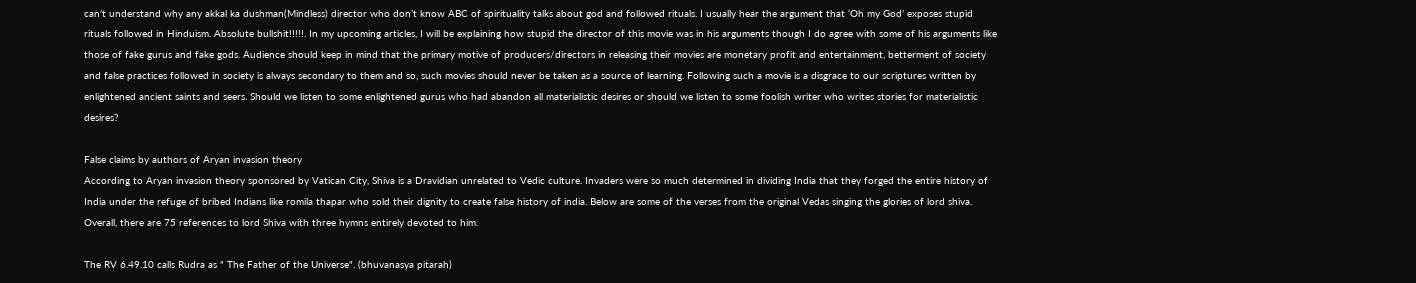can’t understand why any akkal ka dushman(Mindless) director who don’t know ABC of spirituality talks about god and followed rituals. I usually hear the argument that ‘Oh my God’ exposes stupid rituals followed in Hinduism. Absolute bullshit!!!!!. In my upcoming articles, I will be explaining how stupid the director of this movie was in his arguments though I do agree with some of his arguments like those of fake gurus and fake gods. Audience should keep in mind that the primary motive of producers/directors in releasing their movies are monetary profit and entertainment, betterment of society and false practices followed in society is always secondary to them and so, such movies should never be taken as a source of learning. Following such a movie is a disgrace to our scriptures written by enlightened ancient saints and seers. Should we listen to some enlightened gurus who had abandon all materialistic desires or should we listen to some foolish writer who writes stories for materialistic desires?

False claims by authors of Aryan invasion theory
According to Aryan invasion theory sponsored by Vatican City, Shiva is a Dravidian unrelated to Vedic culture. Invaders were so much determined in dividing India that they forged the entire history of India under the refuge of bribed Indians like romila thapar who sold their dignity to create false history of india. Below are some of the verses from the original Vedas singing the glories of lord shiva. Overall, there are 75 references to lord Shiva with three hymns entirely devoted to him.

The RV 6.49.10 calls Rudra as " The Father of the Universe". (bhuvanasya pitarah)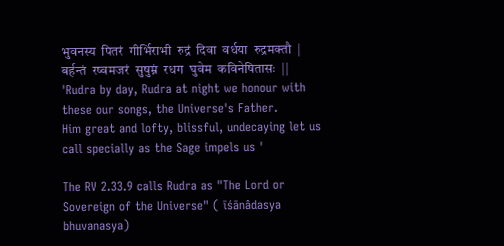भुवनस्य  पितरं  गीर्भिराभी  रुद्रं  दिवा  वर्धया  रुद्रमक्तौ  |
बर्हन्तं  रष्वमजरं  सुषुम्नं  रधग  घुवेम  कविनेषितासः  ||
'Rudra by day, Rudra at night we honour with these our songs, the Universe's Father.
Him great and lofty, blissful, undecaying let us call specially as the Sage impels us '

The RV 2.33.9 calls Rudra as "The Lord or Sovereign of the Universe" ( īśānâdasya bhuvanasya)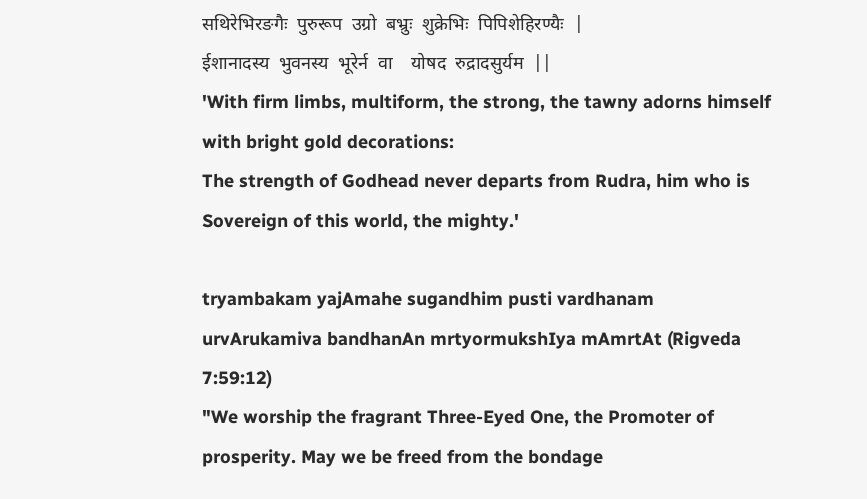सथिरेभिरङगैः  पुरुरूप  उग्रो  बभ्रुः  शुक्रेभिः  पिपिशेहिरण्यैः  |
ईशानादस्य  भुवनस्य  भूरेर्न  वा    योषद  रुद्रादसुर्यम  ||
'With firm limbs, multiform, the strong, the tawny adorns himself with bright gold decorations:
The strength of Godhead never departs from Rudra, him who is Sovereign of this world, the mighty.'

tryambakam yajAmahe sugandhim pusti vardhanam
urvArukamiva bandhanAn mrtyormukshIya mAmrtAt (Rigveda 7:59:12)
"We worship the fragrant Three-Eyed One, the Promoter of prosperity. May we be freed from the bondage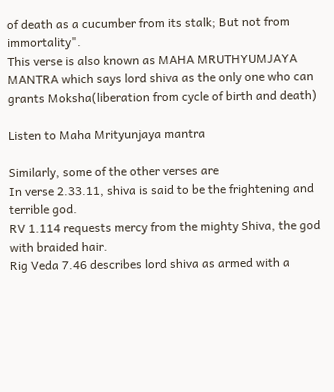of death as a cucumber from its stalk; But not from immortality".
This verse is also known as MAHA MRUTHYUMJAYA MANTRA which says lord shiva as the only one who can grants Moksha(liberation from cycle of birth and death)

Listen to Maha Mrityunjaya mantra

Similarly, some of the other verses are
In verse 2.33.11, shiva is said to be the frightening and terrible god.
RV 1.114 requests mercy from the mighty Shiva, the god with braided hair.
Rig Veda 7.46 describes lord shiva as armed with a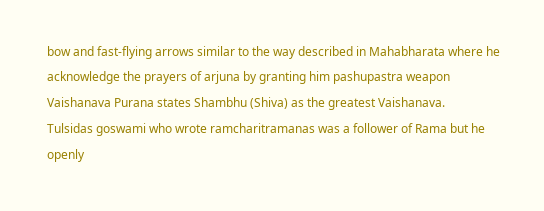bow and fast-flying arrows similar to the way described in Mahabharata where he acknowledge the prayers of arjuna by granting him pashupastra weapon
Vaishanava Purana states Shambhu (Shiva) as the greatest Vaishanava.
Tulsidas goswami who wrote ramcharitramanas was a follower of Rama but he openly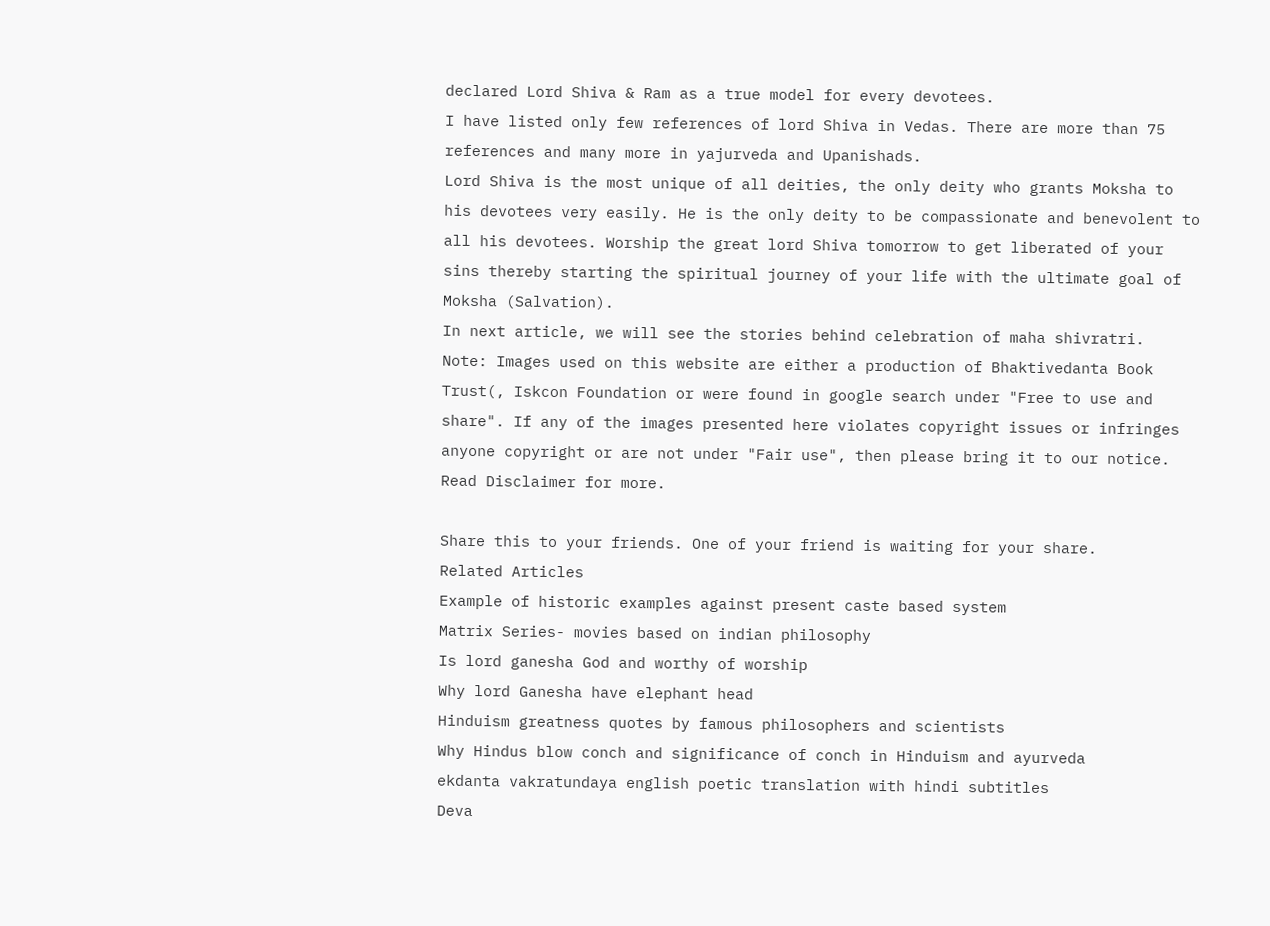declared Lord Shiva & Ram as a true model for every devotees.
I have listed only few references of lord Shiva in Vedas. There are more than 75 references and many more in yajurveda and Upanishads.
Lord Shiva is the most unique of all deities, the only deity who grants Moksha to his devotees very easily. He is the only deity to be compassionate and benevolent to all his devotees. Worship the great lord Shiva tomorrow to get liberated of your sins thereby starting the spiritual journey of your life with the ultimate goal of Moksha (Salvation).
In next article, we will see the stories behind celebration of maha shivratri.
Note: Images used on this website are either a production of Bhaktivedanta Book Trust(, Iskcon Foundation or were found in google search under "Free to use and share". If any of the images presented here violates copyright issues or infringes anyone copyright or are not under "Fair use", then please bring it to our notice. Read Disclaimer for more.

Share this to your friends. One of your friend is waiting for your share.
Related Articles
Example of historic examples against present caste based system
Matrix Series- movies based on indian philosophy
Is lord ganesha God and worthy of worship
Why lord Ganesha have elephant head
Hinduism greatness quotes by famous philosophers and scientists
Why Hindus blow conch and significance of conch in Hinduism and ayurveda
ekdanta vakratundaya english poetic translation with hindi subtitles
Deva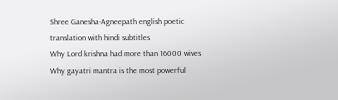Shree Ganesha-Agneepath english poetic translation with hindi subtitles
Why Lord krishna had more than 16000 wives
Why gayatri mantra is the most powerful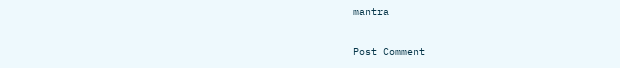mantra

Post Comment